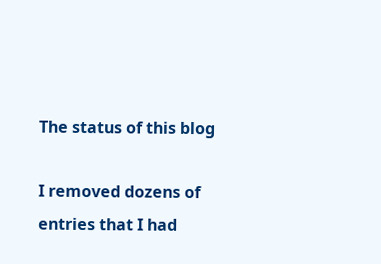The status of this blog

I removed dozens of entries that I had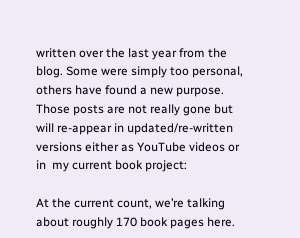written over the last year from the blog. Some were simply too personal, others have found a new purpose. Those posts are not really gone but will re-appear in updated/re-written versions either as YouTube videos or in  my current book project:

At the current count, we’re talking about roughly 170 book pages here.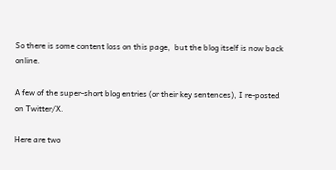So there is some content loss on this page,  but the blog itself is now back online.

A few of the super-short blog entries (or their key sentences), I re-posted on Twitter/X.

Here are two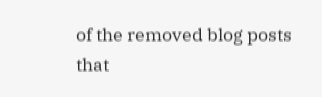of the removed blog posts that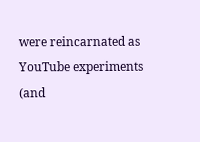were reincarnated as YouTube experiments (and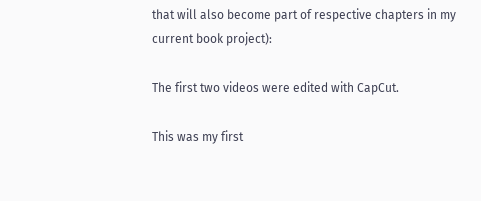that will also become part of respective chapters in my current book project):

The first two videos were edited with CapCut.

This was my first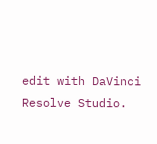edit with DaVinci Resolve Studio.